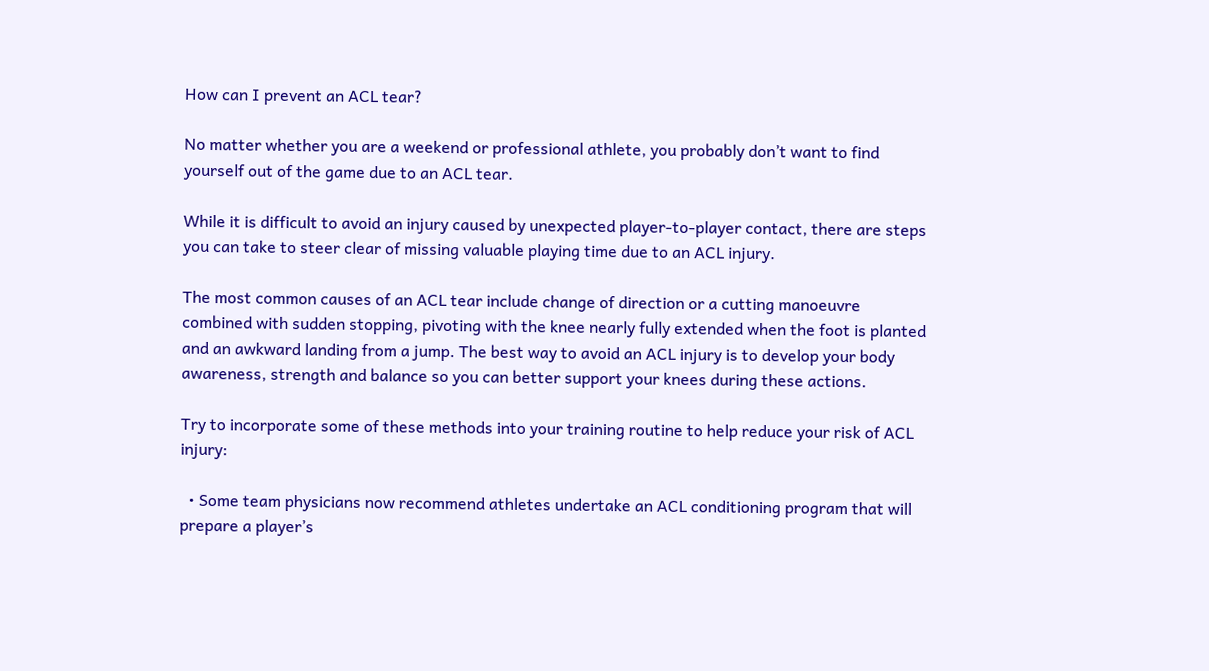How can I prevent an ACL tear?

No matter whether you are a weekend or professional athlete, you probably don’t want to find yourself out of the game due to an ACL tear.

While it is difficult to avoid an injury caused by unexpected player-to-player contact, there are steps you can take to steer clear of missing valuable playing time due to an ACL injury.

The most common causes of an ACL tear include change of direction or a cutting manoeuvre combined with sudden stopping, pivoting with the knee nearly fully extended when the foot is planted and an awkward landing from a jump. The best way to avoid an ACL injury is to develop your body awareness, strength and balance so you can better support your knees during these actions.

Try to incorporate some of these methods into your training routine to help reduce your risk of ACL injury:

  • Some team physicians now recommend athletes undertake an ACL conditioning program that will prepare a player’s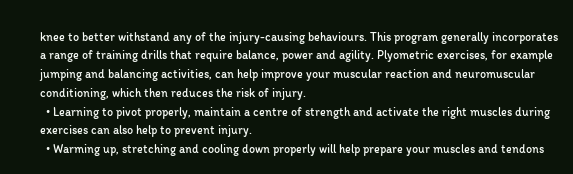knee to better withstand any of the injury-causing behaviours. This program generally incorporates a range of training drills that require balance, power and agility. Plyometric exercises, for example jumping and balancing activities, can help improve your muscular reaction and neuromuscular conditioning, which then reduces the risk of injury.
  • Learning to pivot properly, maintain a centre of strength and activate the right muscles during exercises can also help to prevent injury.
  • Warming up, stretching and cooling down properly will help prepare your muscles and tendons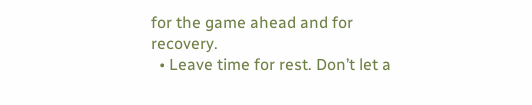for the game ahead and for recovery.
  • Leave time for rest. Don’t let a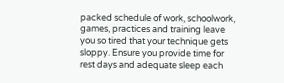packed schedule of work, schoolwork, games, practices and training leave you so tired that your technique gets sloppy. Ensure you provide time for rest days and adequate sleep each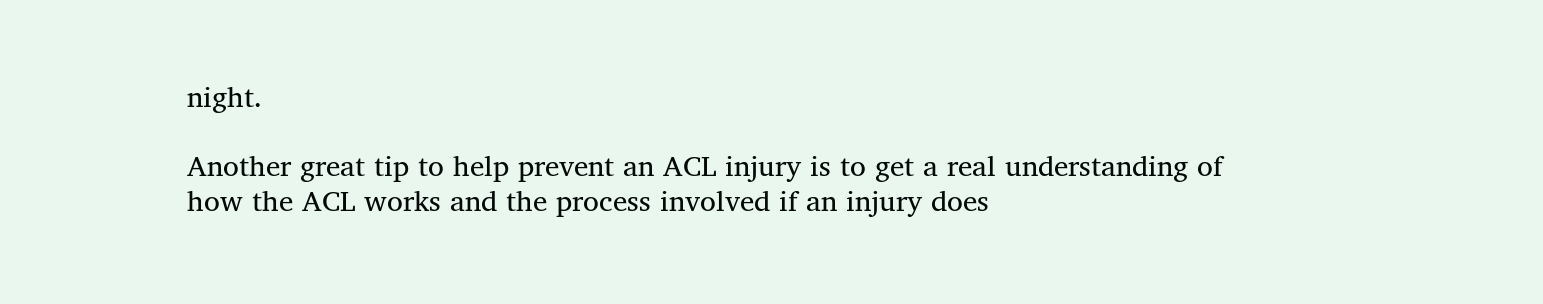night.

Another great tip to help prevent an ACL injury is to get a real understanding of how the ACL works and the process involved if an injury does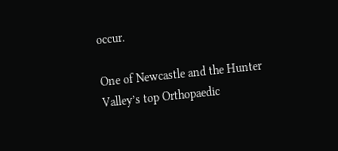occur.

One of Newcastle and the Hunter Valley’s top Orthopaedic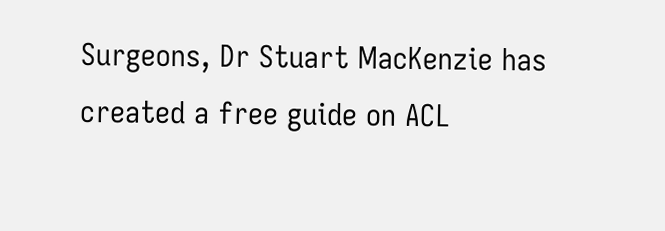Surgeons, Dr Stuart MacKenzie has created a free guide on ACL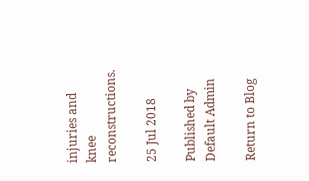injuries and knee reconstructions.

25 Jul 2018

Published by Default Admin

Return to Blog